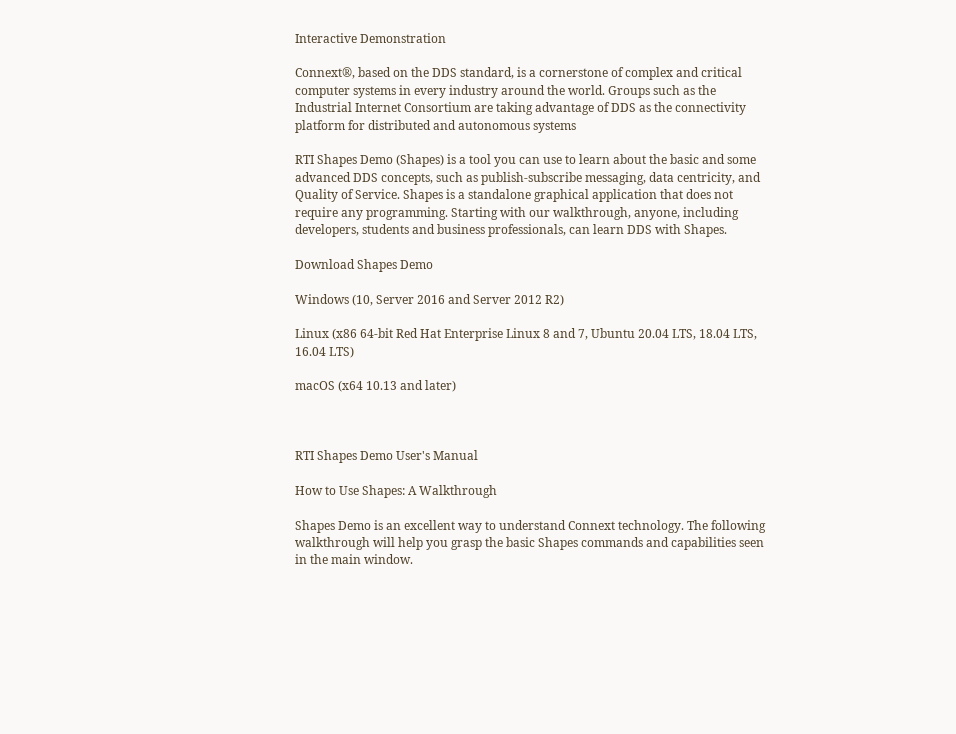Interactive Demonstration

Connext®, based on the DDS standard, is a cornerstone of complex and critical computer systems in every industry around the world. Groups such as the Industrial Internet Consortium are taking advantage of DDS as the connectivity platform for distributed and autonomous systems

RTI Shapes Demo (Shapes) is a tool you can use to learn about the basic and some advanced DDS concepts, such as publish-subscribe messaging, data centricity, and Quality of Service. Shapes is a standalone graphical application that does not require any programming. Starting with our walkthrough, anyone, including developers, students and business professionals, can learn DDS with Shapes.

Download Shapes Demo

Windows (10, Server 2016 and Server 2012 R2)

Linux (x86 64-bit Red Hat Enterprise Linux 8 and 7, Ubuntu 20.04 LTS, 18.04 LTS, 16.04 LTS)

macOS (x64 10.13 and later)



RTI Shapes Demo User's Manual

How to Use Shapes: A Walkthrough

Shapes Demo is an excellent way to understand Connext technology. The following walkthrough will help you grasp the basic Shapes commands and capabilities seen in the main window.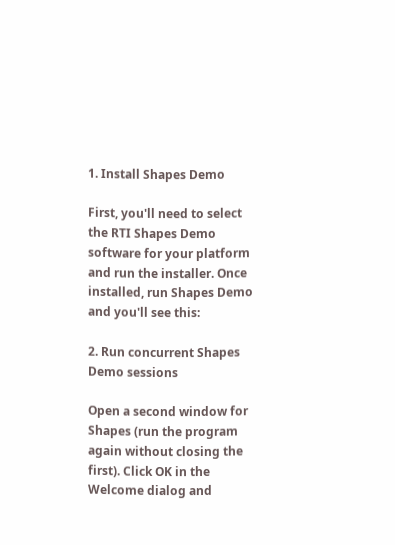1. Install Shapes Demo

First, you'll need to select the RTI Shapes Demo software for your platform and run the installer. Once installed, run Shapes Demo and you'll see this:

2. Run concurrent Shapes Demo sessions

Open a second window for Shapes (run the program again without closing the first). Click OK in the Welcome dialog and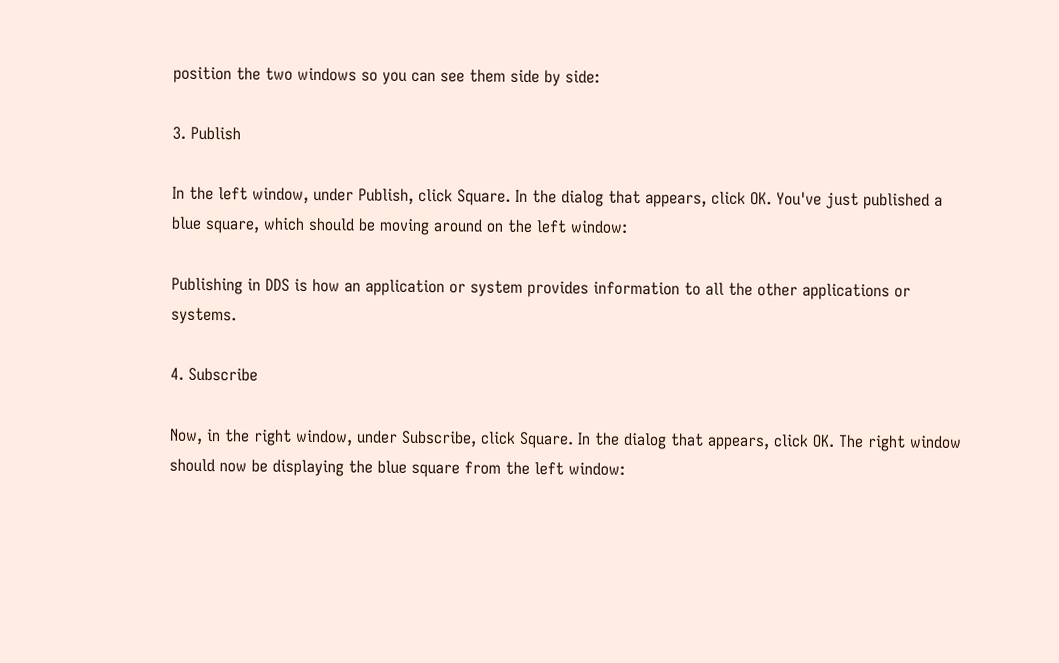position the two windows so you can see them side by side:

3. Publish

In the left window, under Publish, click Square. In the dialog that appears, click OK. You've just published a blue square, which should be moving around on the left window:

Publishing in DDS is how an application or system provides information to all the other applications or systems.

4. Subscribe

Now, in the right window, under Subscribe, click Square. In the dialog that appears, click OK. The right window should now be displaying the blue square from the left window: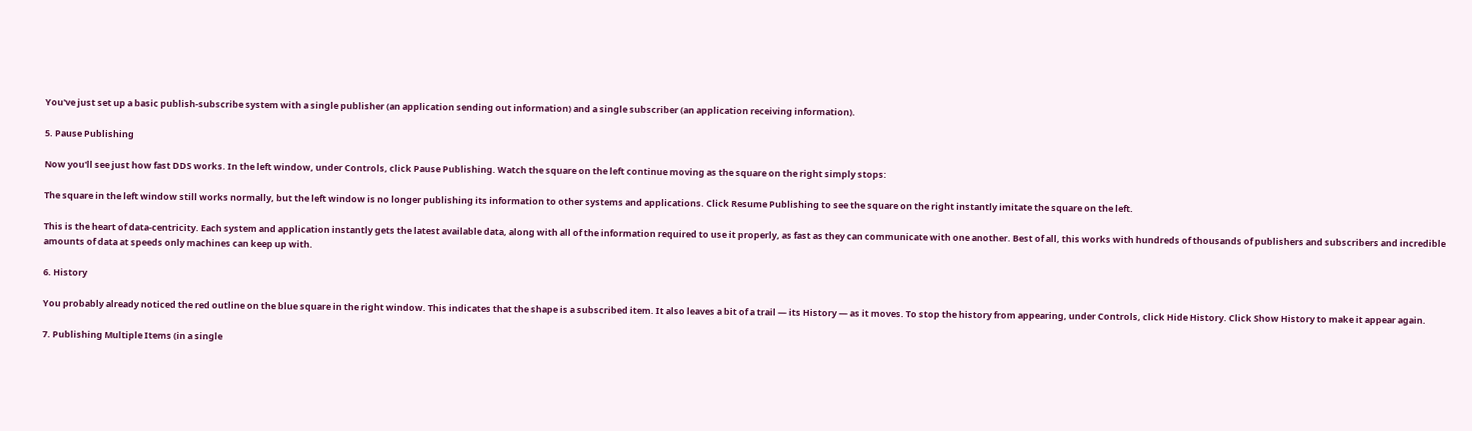You've just set up a basic publish-subscribe system with a single publisher (an application sending out information) and a single subscriber (an application receiving information).

5. Pause Publishing

Now you'll see just how fast DDS works. In the left window, under Controls, click Pause Publishing. Watch the square on the left continue moving as the square on the right simply stops:

The square in the left window still works normally, but the left window is no longer publishing its information to other systems and applications. Click Resume Publishing to see the square on the right instantly imitate the square on the left.

This is the heart of data-centricity. Each system and application instantly gets the latest available data, along with all of the information required to use it properly, as fast as they can communicate with one another. Best of all, this works with hundreds of thousands of publishers and subscribers and incredible amounts of data at speeds only machines can keep up with.

6. History

You probably already noticed the red outline on the blue square in the right window. This indicates that the shape is a subscribed item. It also leaves a bit of a trail — its History — as it moves. To stop the history from appearing, under Controls, click Hide History. Click Show History to make it appear again.

7. Publishing Multiple Items (in a single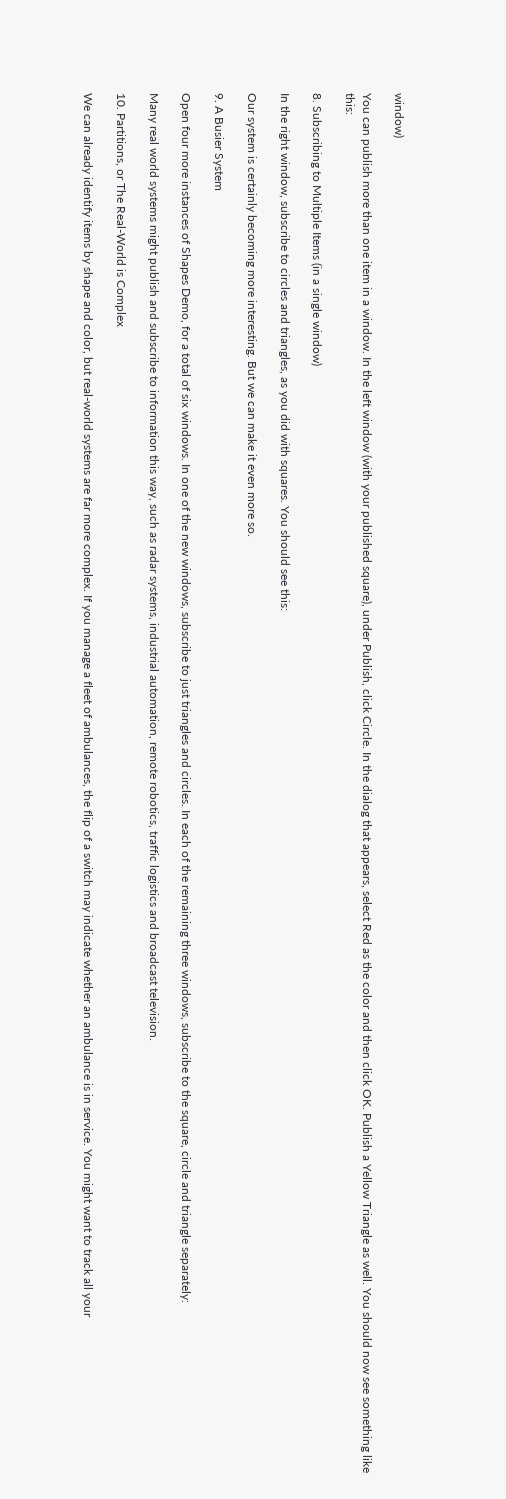window)

You can publish more than one item in a window. In the left window (with your published square), under Publish, click Circle. In the dialog that appears, select Red as the color and then click OK. Publish a Yellow Triangle as well. You should now see something like this:

8. Subscribing to Multiple Items (in a single window)

In the right window, subscribe to circles and triangles, as you did with squares. You should see this:

Our system is certainly becoming more interesting. But we can make it even more so.

9. A Busier System

Open four more instances of Shapes Demo, for a total of six windows. In one of the new windows, subscribe to just triangles and circles. In each of the remaining three windows, subscribe to the square, circle and triangle separately:

Many real world systems might publish and subscribe to information this way, such as radar systems, industrial automation, remote robotics, traffic logistics and broadcast television.

10. Partitions, or The Real-World is Complex

We can already identify items by shape and color, but real-world systems are far more complex. If you manage a fleet of ambulances, the flip of a switch may indicate whether an ambulance is in service. You might want to track all your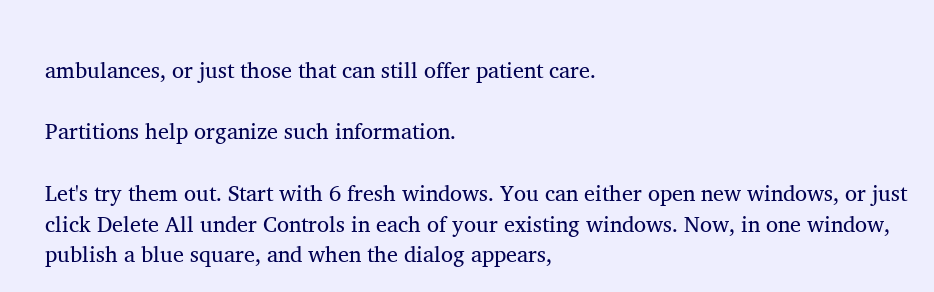ambulances, or just those that can still offer patient care.

Partitions help organize such information.

Let's try them out. Start with 6 fresh windows. You can either open new windows, or just click Delete All under Controls in each of your existing windows. Now, in one window, publish a blue square, and when the dialog appears,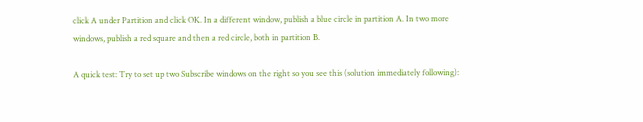click A under Partition and click OK. In a different window, publish a blue circle in partition A. In two more windows, publish a red square and then a red circle, both in partition B.

A quick test: Try to set up two Subscribe windows on the right so you see this (solution immediately following):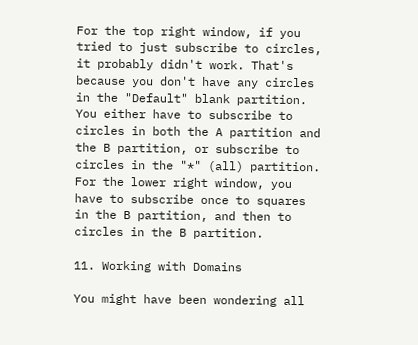For the top right window, if you tried to just subscribe to circles, it probably didn't work. That's because you don't have any circles in the "Default" blank partition. You either have to subscribe to circles in both the A partition and the B partition, or subscribe to circles in the "*" (all) partition. For the lower right window, you have to subscribe once to squares in the B partition, and then to circles in the B partition.

11. Working with Domains

You might have been wondering all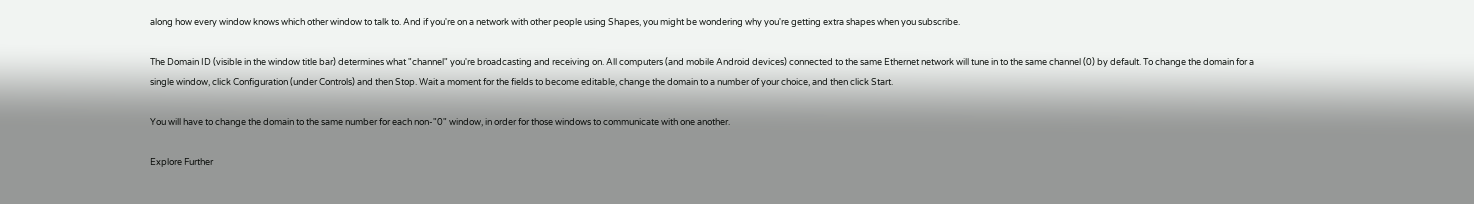along how every window knows which other window to talk to. And if you're on a network with other people using Shapes, you might be wondering why you're getting extra shapes when you subscribe.

The Domain ID (visible in the window title bar) determines what "channel" you're broadcasting and receiving on. All computers (and mobile Android devices) connected to the same Ethernet network will tune in to the same channel (0) by default. To change the domain for a single window, click Configuration (under Controls) and then Stop. Wait a moment for the fields to become editable, change the domain to a number of your choice, and then click Start.

You will have to change the domain to the same number for each non-"0" window, in order for those windows to communicate with one another.

Explore Further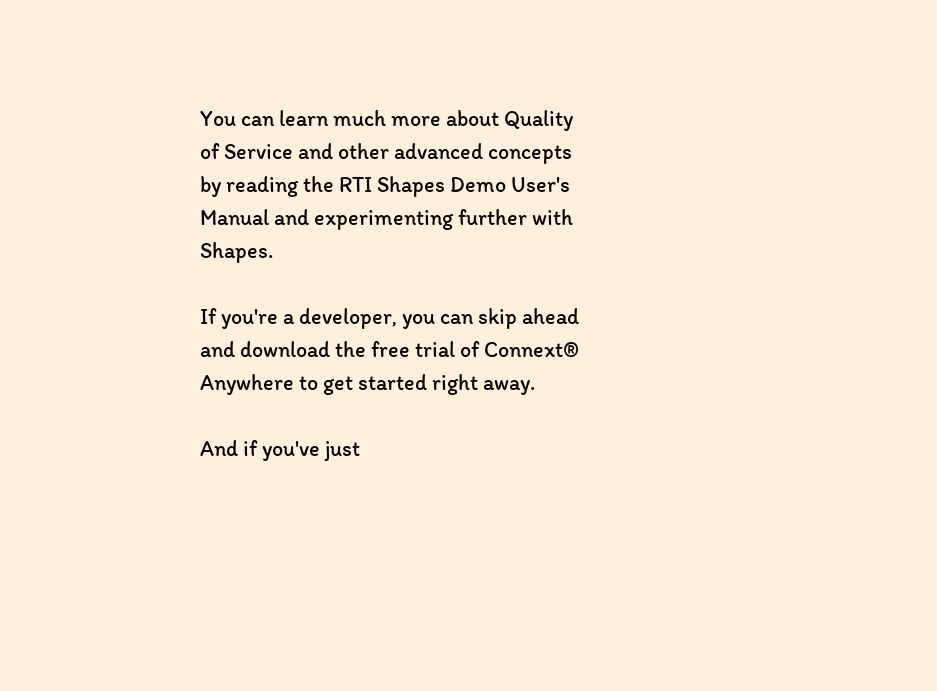You can learn much more about Quality of Service and other advanced concepts by reading the RTI Shapes Demo User's Manual and experimenting further with Shapes.

If you're a developer, you can skip ahead and download the free trial of Connext® Anywhere to get started right away.

And if you've just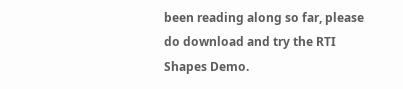been reading along so far, please do download and try the RTI Shapes Demo.